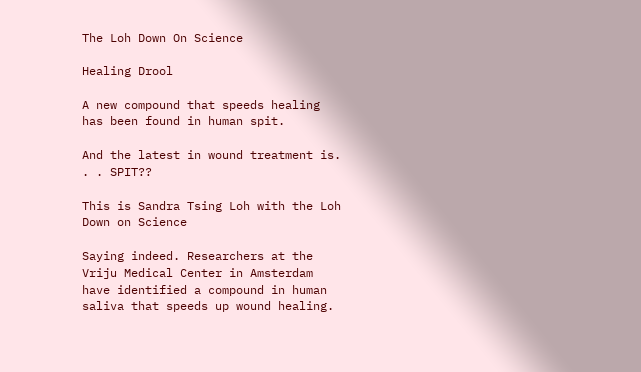The Loh Down On Science

Healing Drool

A new compound that speeds healing has been found in human spit.

And the latest in wound treatment is. . . SPIT??

This is Sandra Tsing Loh with the Loh Down on Science

Saying indeed. Researchers at the Vriju Medical Center in Amsterdam have identified a compound in human saliva that speeds up wound healing.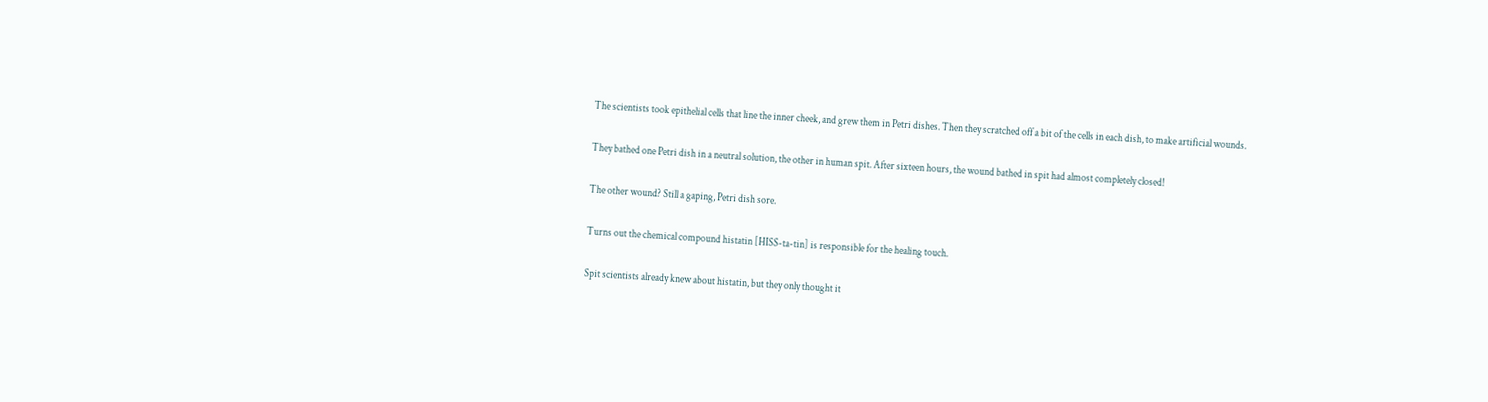The scientists took epithelial cells that line the inner cheek, and grew them in Petri dishes. Then they scratched off a bit of the cells in each dish, to make artificial wounds.

They bathed one Petri dish in a neutral solution, the other in human spit. After sixteen hours, the wound bathed in spit had almost completely closed!

The other wound? Still a gaping, Petri dish sore.

Turns out the chemical compound histatin [HISS-ta-tin] is responsible for the healing touch.

Spit scientists already knew about histatin, but they only thought it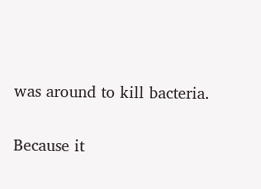was around to kill bacteria.

Because it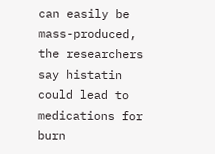can easily be mass-produced, the researchers say histatin could lead to medications for burn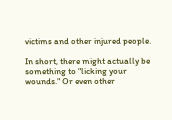victims and other injured people.

In short, there might actually be something to "licking your wounds." Or even other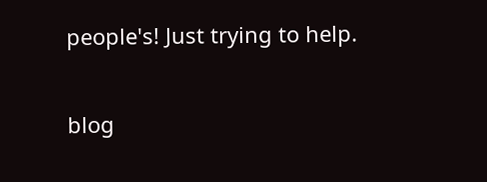people's! Just trying to help.

blog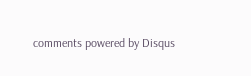comments powered by Disqus